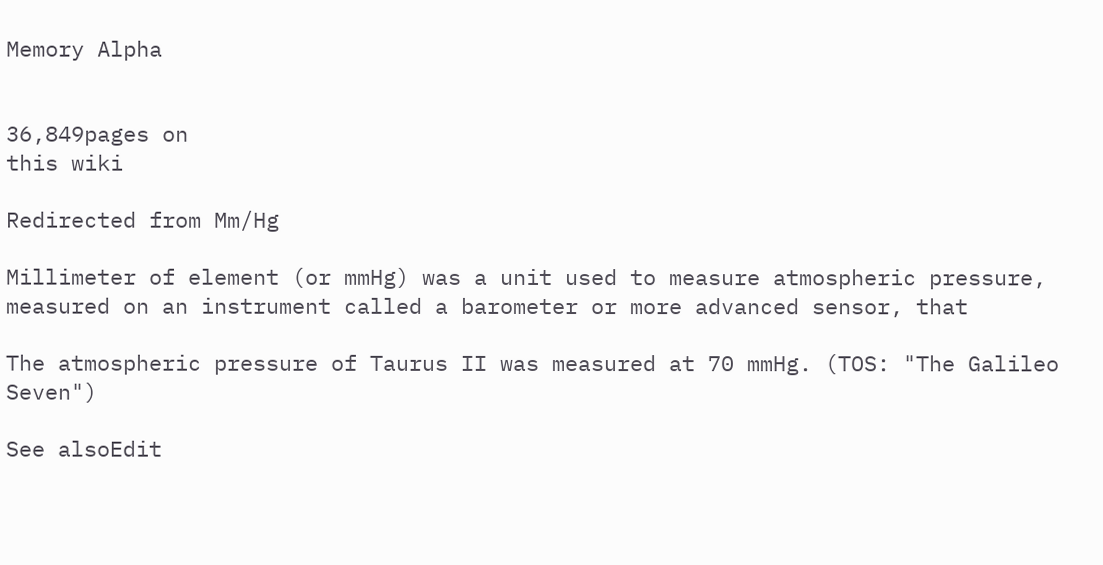Memory Alpha


36,849pages on
this wiki

Redirected from Mm/Hg

Millimeter of element (or mmHg) was a unit used to measure atmospheric pressure, measured on an instrument called a barometer or more advanced sensor, that

The atmospheric pressure of Taurus II was measured at 70 mmHg. (TOS: "The Galileo Seven")

See alsoEdit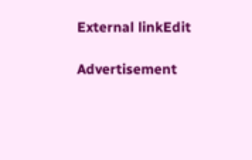External linkEdit

Advertisement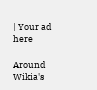| Your ad here

Around Wikia's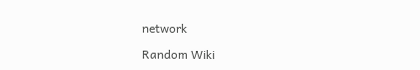network

Random Wiki